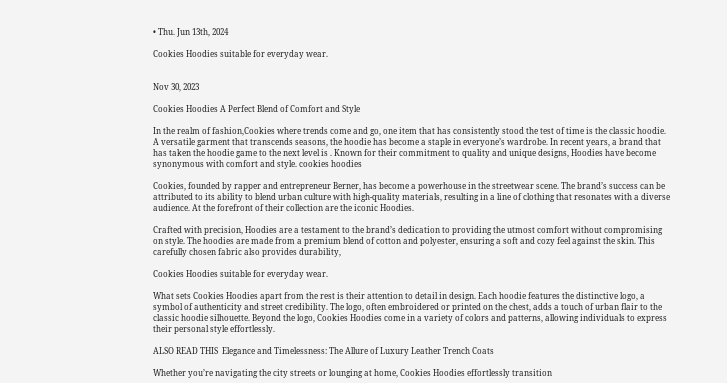• Thu. Jun 13th, 2024

Cookies Hoodies suitable for everyday wear.


Nov 30, 2023

Cookies Hoodies A Perfect Blend of Comfort and Style

In the realm of fashion,Cookies where trends come and go, one item that has consistently stood the test of time is the classic hoodie. A versatile garment that transcends seasons, the hoodie has become a staple in everyone’s wardrobe. In recent years, a brand that has taken the hoodie game to the next level is . Known for their commitment to quality and unique designs, Hoodies have become synonymous with comfort and style. cookies hoodies

Cookies, founded by rapper and entrepreneur Berner, has become a powerhouse in the streetwear scene. The brand’s success can be attributed to its ability to blend urban culture with high-quality materials, resulting in a line of clothing that resonates with a diverse audience. At the forefront of their collection are the iconic Hoodies.

Crafted with precision, Hoodies are a testament to the brand’s dedication to providing the utmost comfort without compromising on style. The hoodies are made from a premium blend of cotton and polyester, ensuring a soft and cozy feel against the skin. This carefully chosen fabric also provides durability,

Cookies Hoodies suitable for everyday wear.

What sets Cookies Hoodies apart from the rest is their attention to detail in design. Each hoodie features the distinctive logo, a symbol of authenticity and street credibility. The logo, often embroidered or printed on the chest, adds a touch of urban flair to the classic hoodie silhouette. Beyond the logo, Cookies Hoodies come in a variety of colors and patterns, allowing individuals to express their personal style effortlessly.

ALSO READ THIS  Elegance and Timelessness: The Allure of Luxury Leather Trench Coats

Whether you’re navigating the city streets or lounging at home, Cookies Hoodies effortlessly transition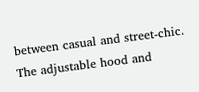between casual and street-chic. The adjustable hood and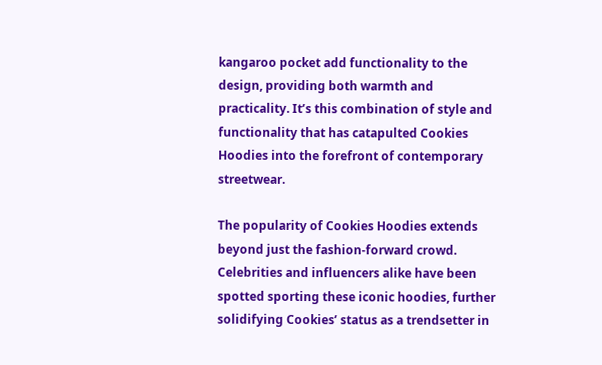kangaroo pocket add functionality to the design, providing both warmth and practicality. It’s this combination of style and functionality that has catapulted Cookies Hoodies into the forefront of contemporary streetwear.

The popularity of Cookies Hoodies extends beyond just the fashion-forward crowd. Celebrities and influencers alike have been spotted sporting these iconic hoodies, further solidifying Cookies’ status as a trendsetter in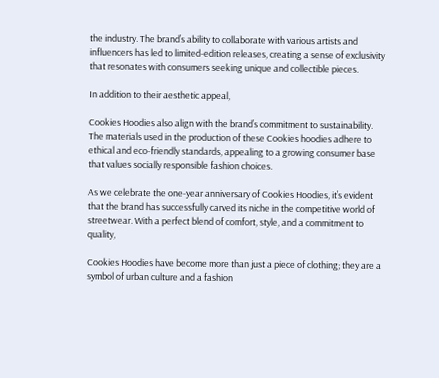the industry. The brand’s ability to collaborate with various artists and influencers has led to limited-edition releases, creating a sense of exclusivity that resonates with consumers seeking unique and collectible pieces.

In addition to their aesthetic appeal,

Cookies Hoodies also align with the brand’s commitment to sustainability. The materials used in the production of these Cookies hoodies adhere to ethical and eco-friendly standards, appealing to a growing consumer base that values socially responsible fashion choices.

As we celebrate the one-year anniversary of Cookies Hoodies, it’s evident that the brand has successfully carved its niche in the competitive world of streetwear. With a perfect blend of comfort, style, and a commitment to quality,

Cookies Hoodies have become more than just a piece of clothing; they are a symbol of urban culture and a fashion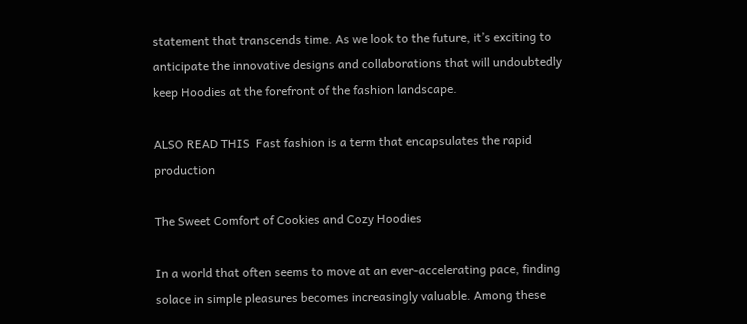statement that transcends time. As we look to the future, it’s exciting to anticipate the innovative designs and collaborations that will undoubtedly keep Hoodies at the forefront of the fashion landscape.

ALSO READ THIS  Fast fashion is a term that encapsulates the rapid production

The Sweet Comfort of Cookies and Cozy Hoodies

In a world that often seems to move at an ever-accelerating pace, finding solace in simple pleasures becomes increasingly valuable. Among these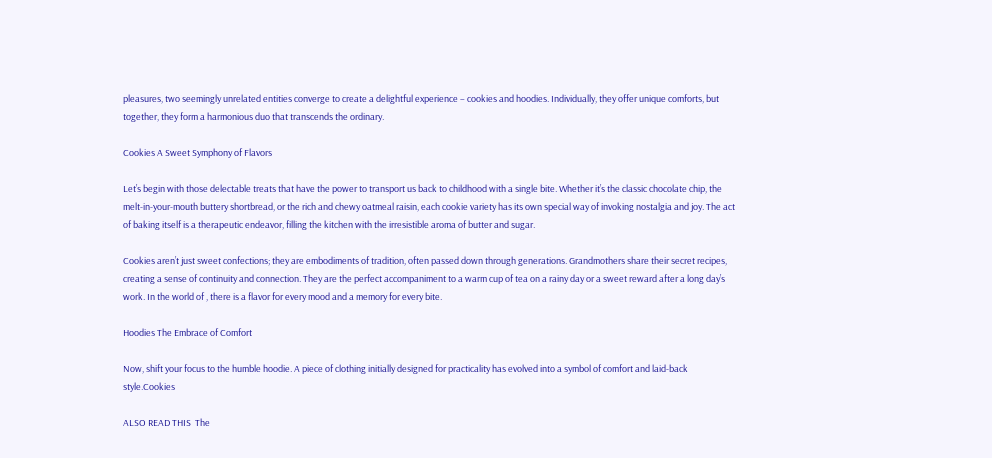pleasures, two seemingly unrelated entities converge to create a delightful experience – cookies and hoodies. Individually, they offer unique comforts, but together, they form a harmonious duo that transcends the ordinary.

Cookies A Sweet Symphony of Flavors

Let’s begin with those delectable treats that have the power to transport us back to childhood with a single bite. Whether it’s the classic chocolate chip, the melt-in-your-mouth buttery shortbread, or the rich and chewy oatmeal raisin, each cookie variety has its own special way of invoking nostalgia and joy. The act of baking itself is a therapeutic endeavor, filling the kitchen with the irresistible aroma of butter and sugar.

Cookies aren’t just sweet confections; they are embodiments of tradition, often passed down through generations. Grandmothers share their secret recipes, creating a sense of continuity and connection. They are the perfect accompaniment to a warm cup of tea on a rainy day or a sweet reward after a long day’s work. In the world of , there is a flavor for every mood and a memory for every bite.

Hoodies The Embrace of Comfort

Now, shift your focus to the humble hoodie. A piece of clothing initially designed for practicality has evolved into a symbol of comfort and laid-back style.Cookies

ALSO READ THIS  The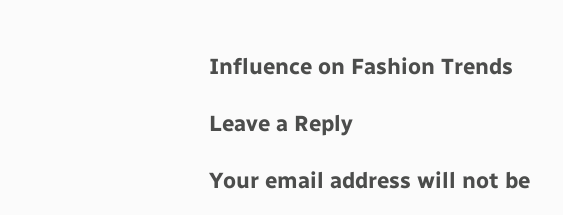Influence on Fashion Trends

Leave a Reply

Your email address will not be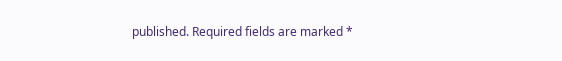published. Required fields are marked *